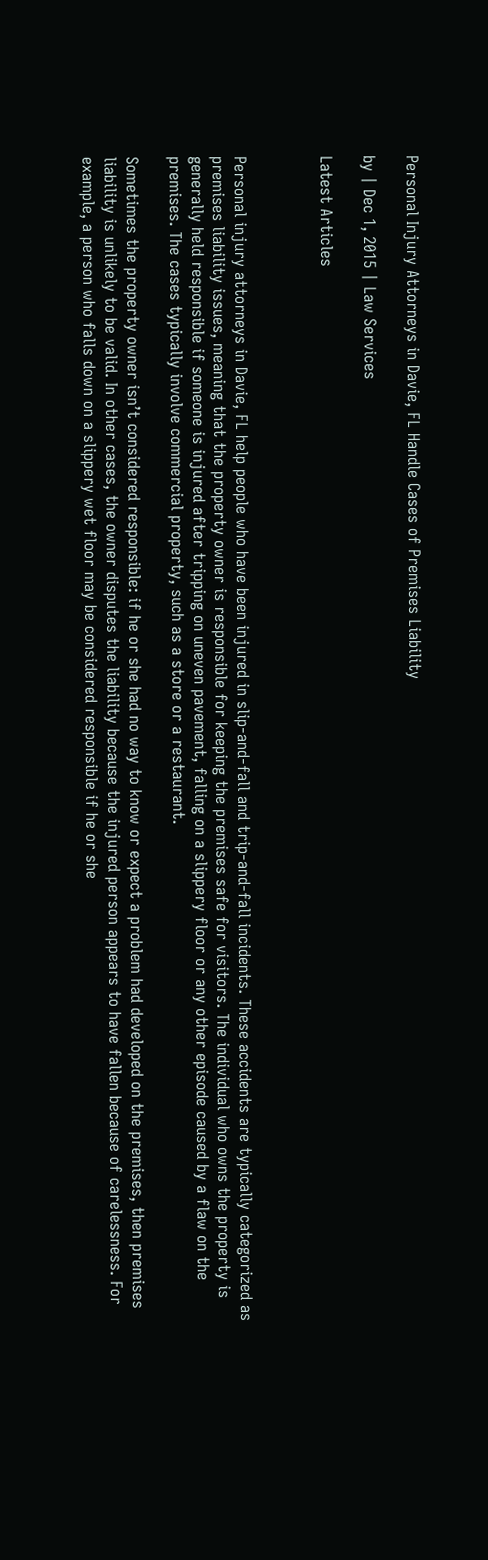Personal Injury Attorneys in Davie, FL Handle Cases of Premises Liability

by | Dec 1, 2015 | Law Services

Latest Articles



Personal injury attorneys in Davie, FL help people who have been injured in slip-and-fall and trip-and-fall incidents. These accidents are typically categorized as premises liability issues, meaning that the property owner is responsible for keeping the premises safe for visitors. The individual who owns the property is generally held responsible if someone is injured after tripping on uneven pavement, falling on a slippery floor or any other episode caused by a flaw on the premises. The cases typically involve commercial property, such as a store or a restaurant.

Sometimes the property owner isn’t considered responsible: if he or she had no way to know or expect a problem had developed on the premises, then premises liability is unlikely to be valid. In other cases, the owner disputes the liability because the injured person appears to have fallen because of carelessness. For example, a person who falls down on a slippery wet floor may be considered responsible if he or she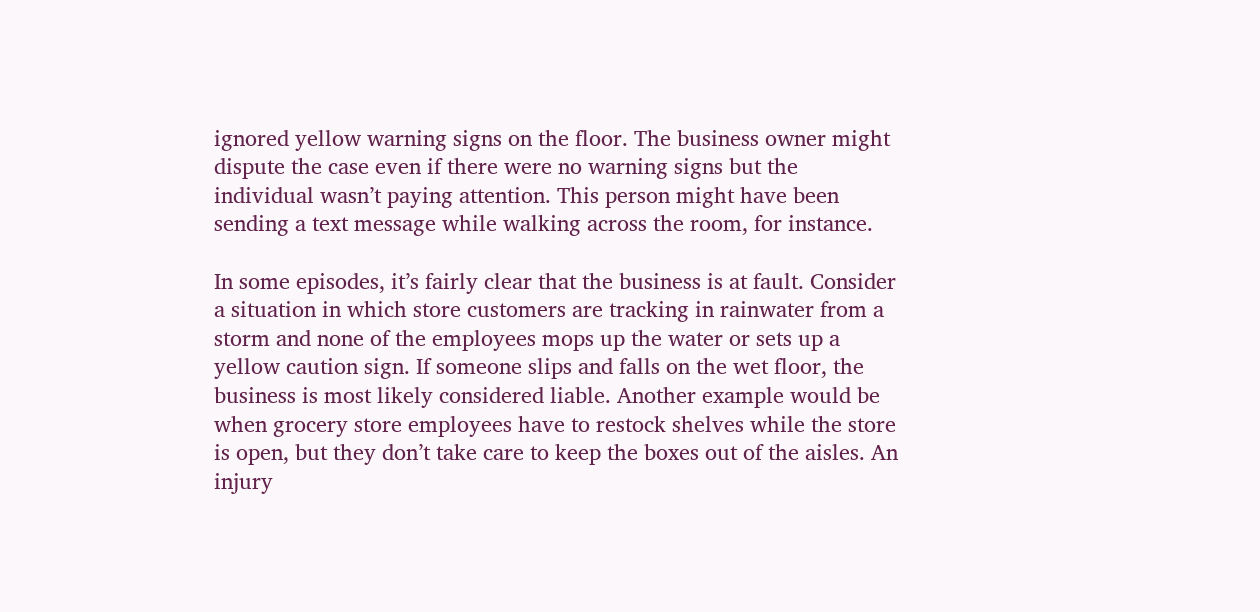ignored yellow warning signs on the floor. The business owner might dispute the case even if there were no warning signs but the individual wasn’t paying attention. This person might have been sending a text message while walking across the room, for instance.

In some episodes, it’s fairly clear that the business is at fault. Consider a situation in which store customers are tracking in rainwater from a storm and none of the employees mops up the water or sets up a yellow caution sign. If someone slips and falls on the wet floor, the business is most likely considered liable. Another example would be when grocery store employees have to restock shelves while the store is open, but they don’t take care to keep the boxes out of the aisles. An injury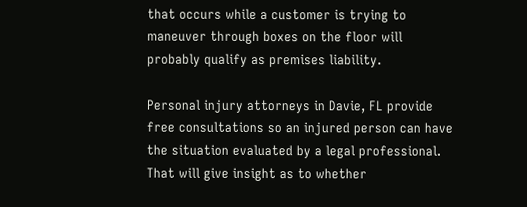that occurs while a customer is trying to maneuver through boxes on the floor will probably qualify as premises liability.

Personal injury attorneys in Davie, FL provide free consultations so an injured person can have the situation evaluated by a legal professional. That will give insight as to whether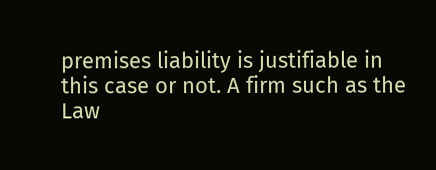premises liability is justifiable in this case or not. A firm such as the Law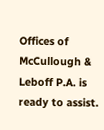Offices of McCullough & Leboff P.A. is ready to assist.